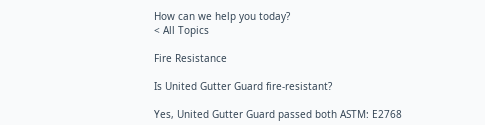How can we help you today?
< All Topics

Fire Resistance

Is United Gutter Guard fire-resistant?

Yes, United Gutter Guard passed both ASTM: E2768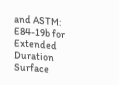and ASTM: E84-19b for Extended Duration Surface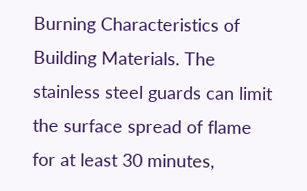Burning Characteristics of Building Materials. The stainless steel guards can limit the surface spread of flame for at least 30 minutes,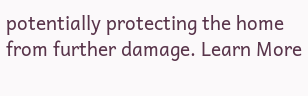potentially protecting the home from further damage. Learn More